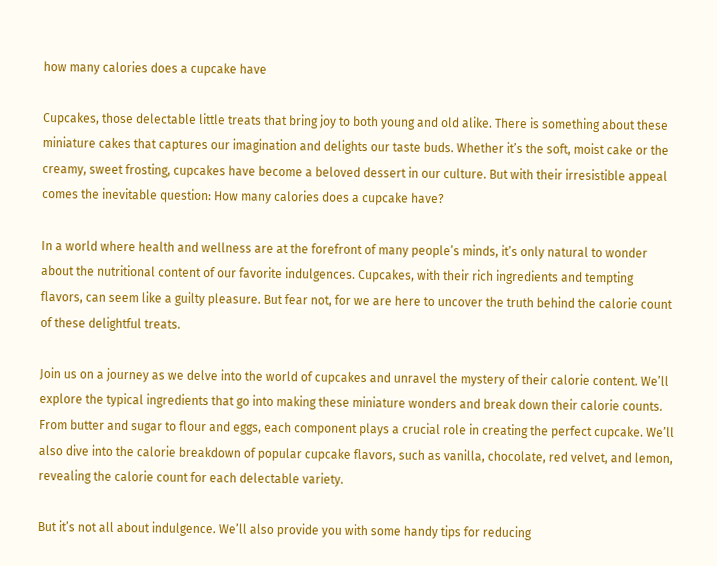how many calories does a cupcake have

Cupcakes, those delectable little treats that bring joy to both young and old alike. There is something about these miniature cakes that captures our imagination and delights our taste buds. Whether it’s the soft, moist cake or the creamy, sweet frosting, cupcakes have become a beloved dessert in our culture. But with their irresistible appeal comes the inevitable question: How many calories does a cupcake have?

In a world where health and wellness are at the forefront of many people’s minds, it’s only natural to wonder about the nutritional content of our favorite indulgences. Cupcakes, with their rich ingredients and tempting flavors, can seem like a guilty pleasure. But fear not, for we are here to uncover the truth behind the calorie count of these delightful treats.

Join us on a journey as we delve into the world of cupcakes and unravel the mystery of their calorie content. We’ll explore the typical ingredients that go into making these miniature wonders and break down their calorie counts. From butter and sugar to flour and eggs, each component plays a crucial role in creating the perfect cupcake. We’ll also dive into the calorie breakdown of popular cupcake flavors, such as vanilla, chocolate, red velvet, and lemon, revealing the calorie count for each delectable variety.

But it’s not all about indulgence. We’ll also provide you with some handy tips for reducing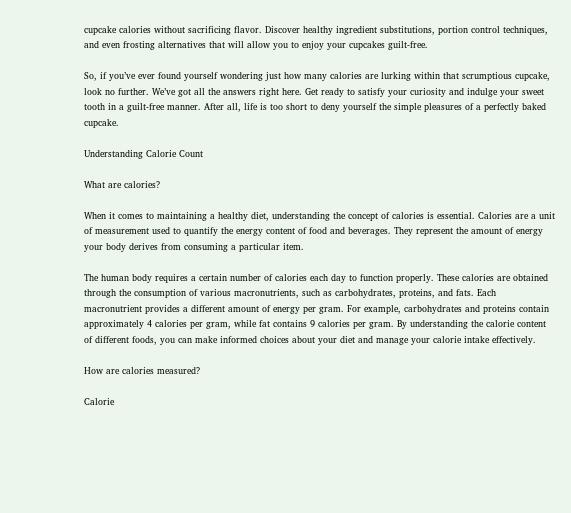cupcake calories without sacrificing flavor. Discover healthy ingredient substitutions, portion control techniques, and even frosting alternatives that will allow you to enjoy your cupcakes guilt-free.

So, if you’ve ever found yourself wondering just how many calories are lurking within that scrumptious cupcake, look no further. We’ve got all the answers right here. Get ready to satisfy your curiosity and indulge your sweet tooth in a guilt-free manner. After all, life is too short to deny yourself the simple pleasures of a perfectly baked cupcake.

Understanding Calorie Count

What are calories?

When it comes to maintaining a healthy diet, understanding the concept of calories is essential. Calories are a unit of measurement used to quantify the energy content of food and beverages. They represent the amount of energy your body derives from consuming a particular item.

The human body requires a certain number of calories each day to function properly. These calories are obtained through the consumption of various macronutrients, such as carbohydrates, proteins, and fats. Each macronutrient provides a different amount of energy per gram. For example, carbohydrates and proteins contain approximately 4 calories per gram, while fat contains 9 calories per gram. By understanding the calorie content of different foods, you can make informed choices about your diet and manage your calorie intake effectively.

How are calories measured?

Calorie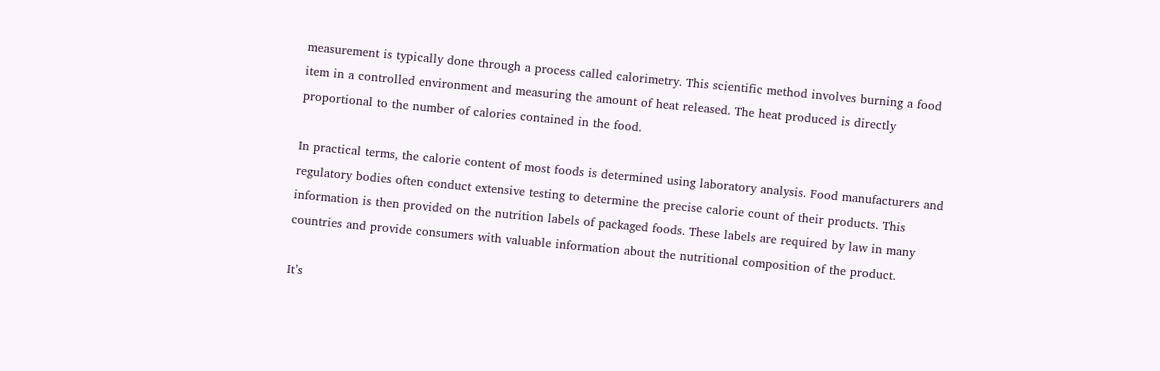measurement is typically done through a process called calorimetry. This scientific method involves burning a food item in a controlled environment and measuring the amount of heat released. The heat produced is directly proportional to the number of calories contained in the food.

In practical terms, the calorie content of most foods is determined using laboratory analysis. Food manufacturers and regulatory bodies often conduct extensive testing to determine the precise calorie count of their products. This information is then provided on the nutrition labels of packaged foods. These labels are required by law in many countries and provide consumers with valuable information about the nutritional composition of the product.

It’s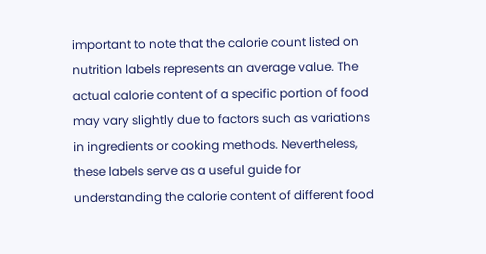important to note that the calorie count listed on nutrition labels represents an average value. The actual calorie content of a specific portion of food may vary slightly due to factors such as variations in ingredients or cooking methods. Nevertheless, these labels serve as a useful guide for understanding the calorie content of different food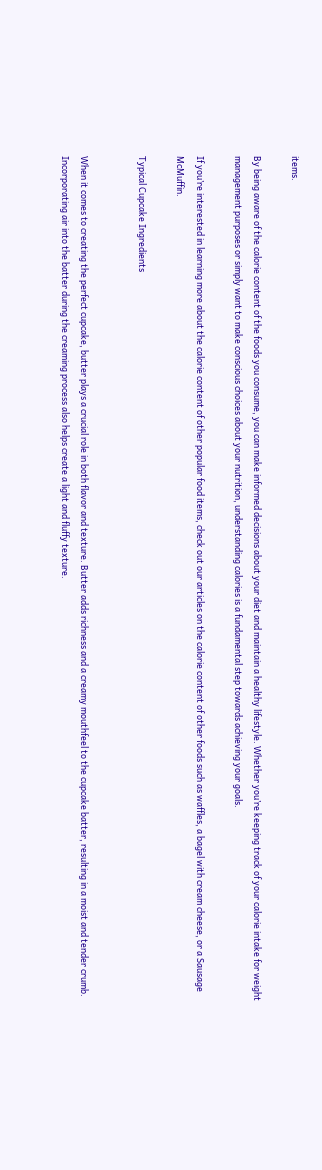items.

By being aware of the calorie content of the foods you consume, you can make informed decisions about your diet and maintain a healthy lifestyle. Whether you’re keeping track of your calorie intake for weight management purposes or simply want to make conscious choices about your nutrition, understanding calories is a fundamental step towards achieving your goals.

If you’re interested in learning more about the calorie content of other popular food items, check out our articles on the calorie content of other foods such as waffles, a bagel with cream cheese, or a Sausage McMuffin.

Typical Cupcake Ingredients


When it comes to creating the perfect cupcake, butter plays a crucial role in both flavor and texture. Butter adds richness and a creamy mouthfeel to the cupcake batter, resulting in a moist and tender crumb. Incorporating air into the batter during the creaming process also helps create a light and fluffy texture.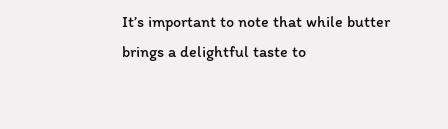It’s important to note that while butter brings a delightful taste to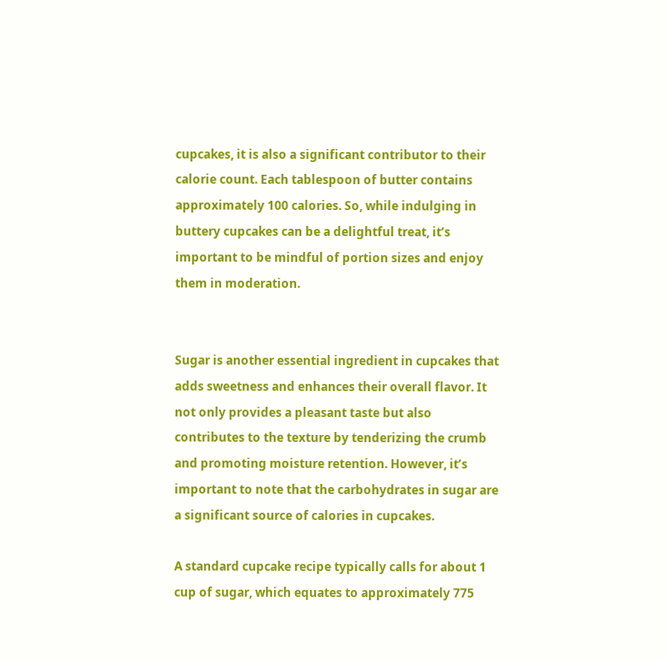cupcakes, it is also a significant contributor to their calorie count. Each tablespoon of butter contains approximately 100 calories. So, while indulging in buttery cupcakes can be a delightful treat, it’s important to be mindful of portion sizes and enjoy them in moderation.


Sugar is another essential ingredient in cupcakes that adds sweetness and enhances their overall flavor. It not only provides a pleasant taste but also contributes to the texture by tenderizing the crumb and promoting moisture retention. However, it’s important to note that the carbohydrates in sugar are a significant source of calories in cupcakes.

A standard cupcake recipe typically calls for about 1 cup of sugar, which equates to approximately 775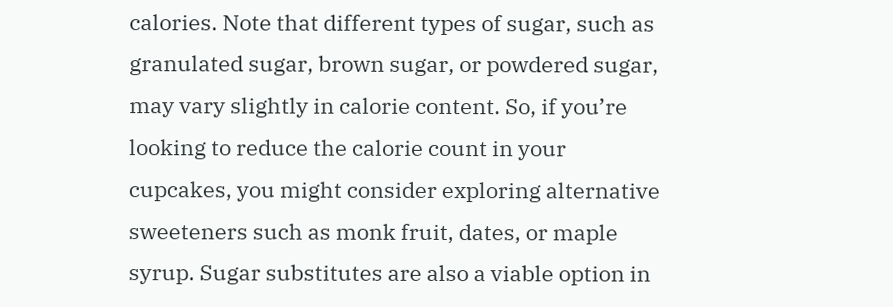calories. Note that different types of sugar, such as granulated sugar, brown sugar, or powdered sugar, may vary slightly in calorie content. So, if you’re looking to reduce the calorie count in your cupcakes, you might consider exploring alternative sweeteners such as monk fruit, dates, or maple syrup. Sugar substitutes are also a viable option in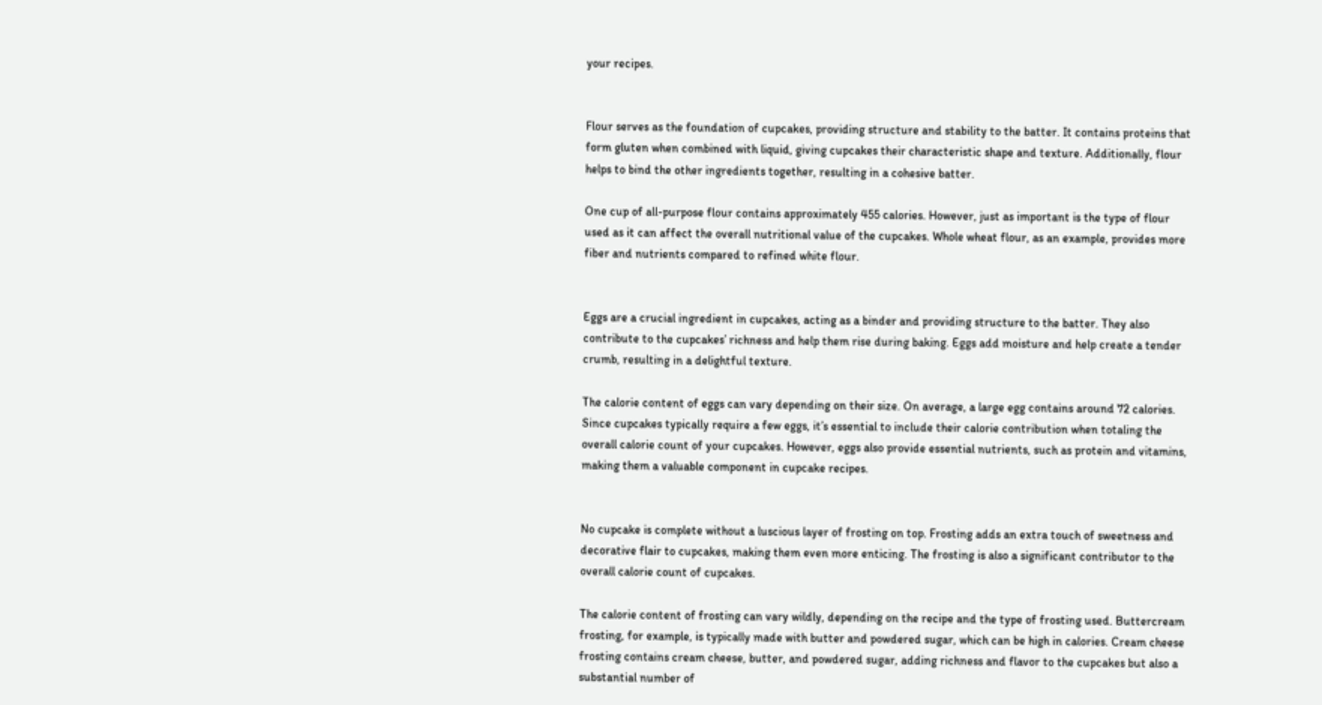your recipes.


Flour serves as the foundation of cupcakes, providing structure and stability to the batter. It contains proteins that form gluten when combined with liquid, giving cupcakes their characteristic shape and texture. Additionally, flour helps to bind the other ingredients together, resulting in a cohesive batter.

One cup of all-purpose flour contains approximately 455 calories. However, just as important is the type of flour used as it can affect the overall nutritional value of the cupcakes. Whole wheat flour, as an example, provides more fiber and nutrients compared to refined white flour.


Eggs are a crucial ingredient in cupcakes, acting as a binder and providing structure to the batter. They also contribute to the cupcakes’ richness and help them rise during baking. Eggs add moisture and help create a tender crumb, resulting in a delightful texture.

The calorie content of eggs can vary depending on their size. On average, a large egg contains around 72 calories. Since cupcakes typically require a few eggs, it’s essential to include their calorie contribution when totaling the overall calorie count of your cupcakes. However, eggs also provide essential nutrients, such as protein and vitamins, making them a valuable component in cupcake recipes.


No cupcake is complete without a luscious layer of frosting on top. Frosting adds an extra touch of sweetness and decorative flair to cupcakes, making them even more enticing. The frosting is also a significant contributor to the overall calorie count of cupcakes.

The calorie content of frosting can vary wildly, depending on the recipe and the type of frosting used. Buttercream frosting, for example, is typically made with butter and powdered sugar, which can be high in calories. Cream cheese frosting contains cream cheese, butter, and powdered sugar, adding richness and flavor to the cupcakes but also a substantial number of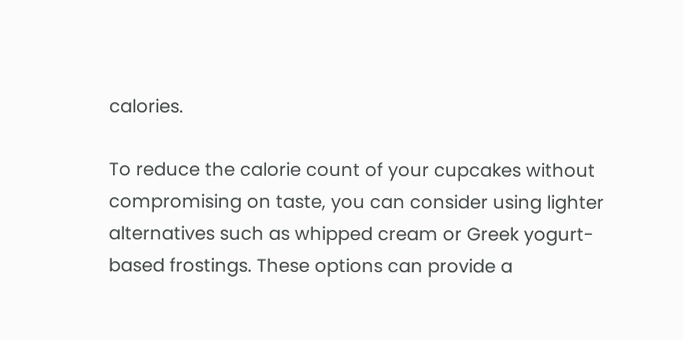calories.

To reduce the calorie count of your cupcakes without compromising on taste, you can consider using lighter alternatives such as whipped cream or Greek yogurt-based frostings. These options can provide a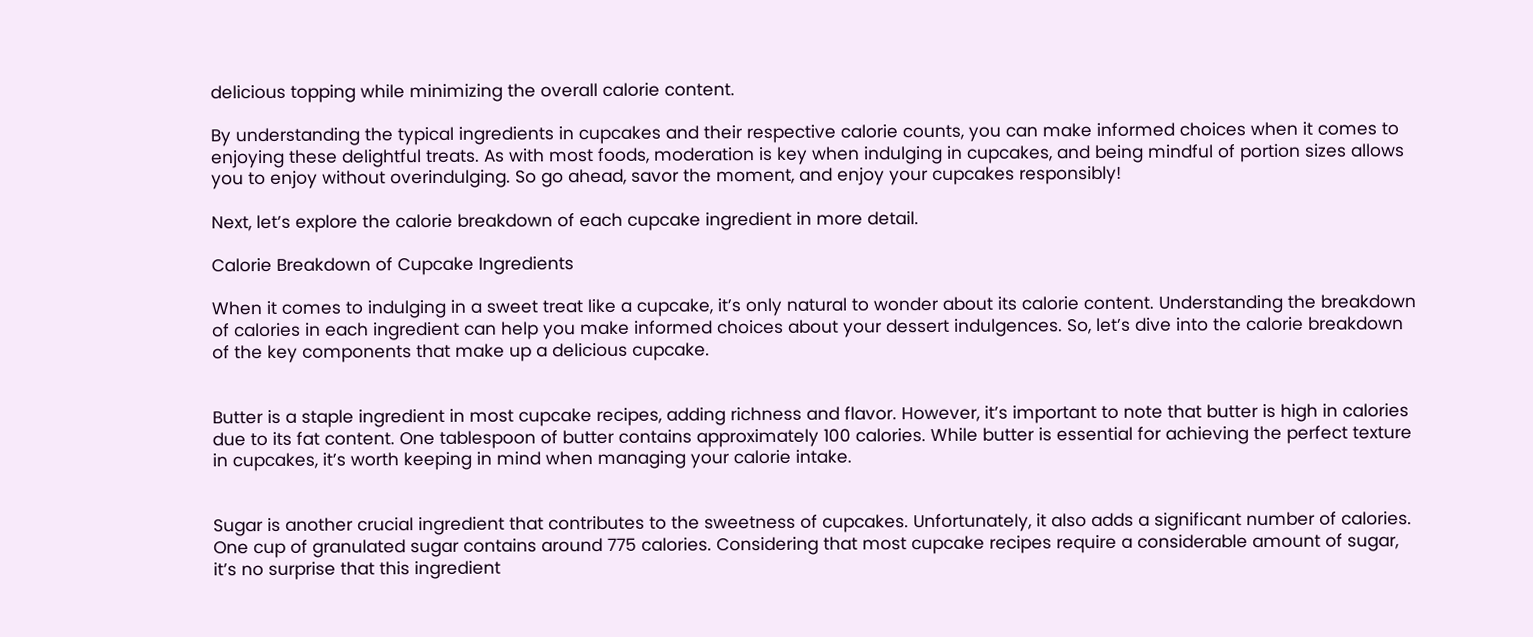delicious topping while minimizing the overall calorie content.

By understanding the typical ingredients in cupcakes and their respective calorie counts, you can make informed choices when it comes to enjoying these delightful treats. As with most foods, moderation is key when indulging in cupcakes, and being mindful of portion sizes allows you to enjoy without overindulging. So go ahead, savor the moment, and enjoy your cupcakes responsibly!

Next, let’s explore the calorie breakdown of each cupcake ingredient in more detail.

Calorie Breakdown of Cupcake Ingredients

When it comes to indulging in a sweet treat like a cupcake, it’s only natural to wonder about its calorie content. Understanding the breakdown of calories in each ingredient can help you make informed choices about your dessert indulgences. So, let’s dive into the calorie breakdown of the key components that make up a delicious cupcake.


Butter is a staple ingredient in most cupcake recipes, adding richness and flavor. However, it’s important to note that butter is high in calories due to its fat content. One tablespoon of butter contains approximately 100 calories. While butter is essential for achieving the perfect texture in cupcakes, it’s worth keeping in mind when managing your calorie intake.


Sugar is another crucial ingredient that contributes to the sweetness of cupcakes. Unfortunately, it also adds a significant number of calories. One cup of granulated sugar contains around 775 calories. Considering that most cupcake recipes require a considerable amount of sugar, it’s no surprise that this ingredient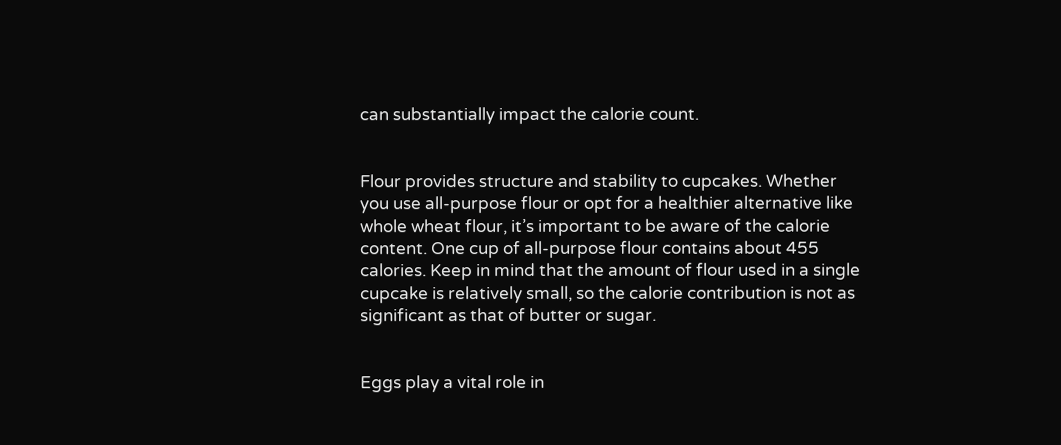can substantially impact the calorie count.


Flour provides structure and stability to cupcakes. Whether you use all-purpose flour or opt for a healthier alternative like whole wheat flour, it’s important to be aware of the calorie content. One cup of all-purpose flour contains about 455 calories. Keep in mind that the amount of flour used in a single cupcake is relatively small, so the calorie contribution is not as significant as that of butter or sugar.


Eggs play a vital role in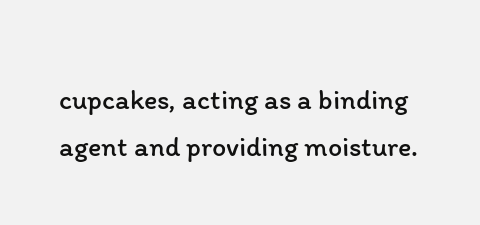cupcakes, acting as a binding agent and providing moisture.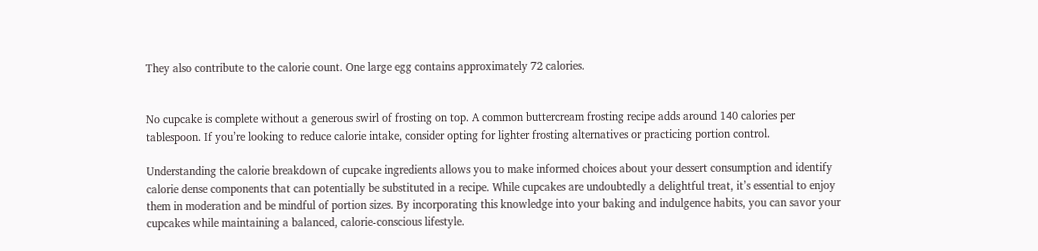They also contribute to the calorie count. One large egg contains approximately 72 calories.


No cupcake is complete without a generous swirl of frosting on top. A common buttercream frosting recipe adds around 140 calories per tablespoon. If you’re looking to reduce calorie intake, consider opting for lighter frosting alternatives or practicing portion control.

Understanding the calorie breakdown of cupcake ingredients allows you to make informed choices about your dessert consumption and identify calorie dense components that can potentially be substituted in a recipe. While cupcakes are undoubtedly a delightful treat, it’s essential to enjoy them in moderation and be mindful of portion sizes. By incorporating this knowledge into your baking and indulgence habits, you can savor your cupcakes while maintaining a balanced, calorie-conscious lifestyle.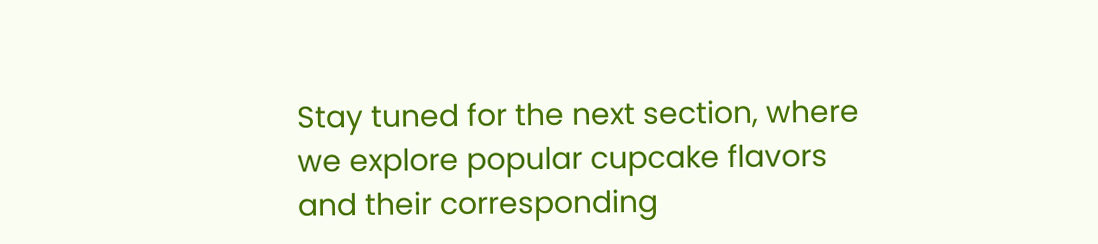Stay tuned for the next section, where we explore popular cupcake flavors and their corresponding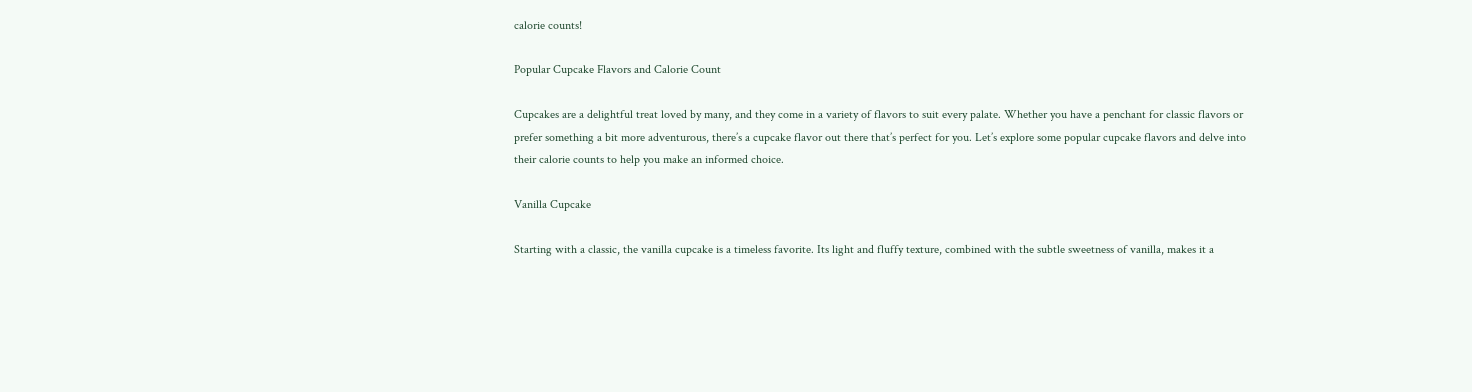calorie counts!

Popular Cupcake Flavors and Calorie Count

Cupcakes are a delightful treat loved by many, and they come in a variety of flavors to suit every palate. Whether you have a penchant for classic flavors or prefer something a bit more adventurous, there’s a cupcake flavor out there that’s perfect for you. Let’s explore some popular cupcake flavors and delve into their calorie counts to help you make an informed choice.

Vanilla Cupcake

Starting with a classic, the vanilla cupcake is a timeless favorite. Its light and fluffy texture, combined with the subtle sweetness of vanilla, makes it a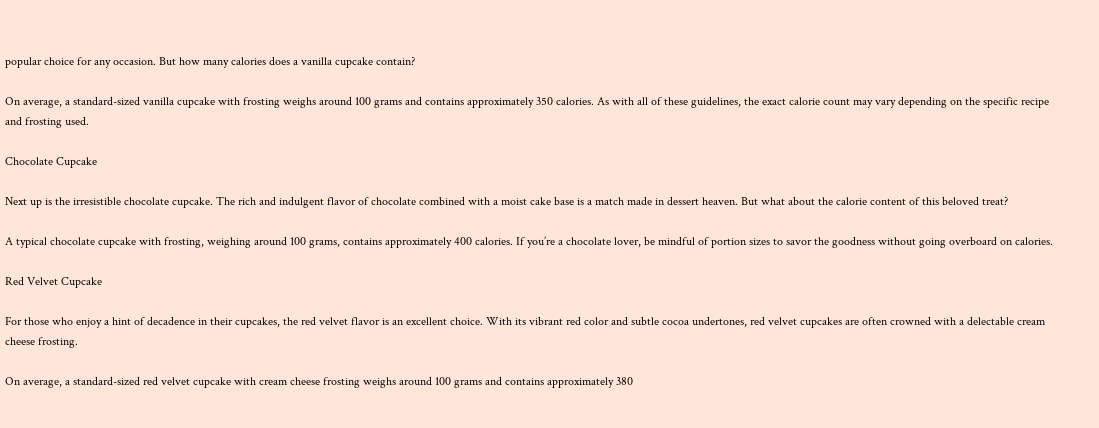popular choice for any occasion. But how many calories does a vanilla cupcake contain?

On average, a standard-sized vanilla cupcake with frosting weighs around 100 grams and contains approximately 350 calories. As with all of these guidelines, the exact calorie count may vary depending on the specific recipe and frosting used.

Chocolate Cupcake

Next up is the irresistible chocolate cupcake. The rich and indulgent flavor of chocolate combined with a moist cake base is a match made in dessert heaven. But what about the calorie content of this beloved treat?

A typical chocolate cupcake with frosting, weighing around 100 grams, contains approximately 400 calories. If you’re a chocolate lover, be mindful of portion sizes to savor the goodness without going overboard on calories.

Red Velvet Cupcake

For those who enjoy a hint of decadence in their cupcakes, the red velvet flavor is an excellent choice. With its vibrant red color and subtle cocoa undertones, red velvet cupcakes are often crowned with a delectable cream cheese frosting.

On average, a standard-sized red velvet cupcake with cream cheese frosting weighs around 100 grams and contains approximately 380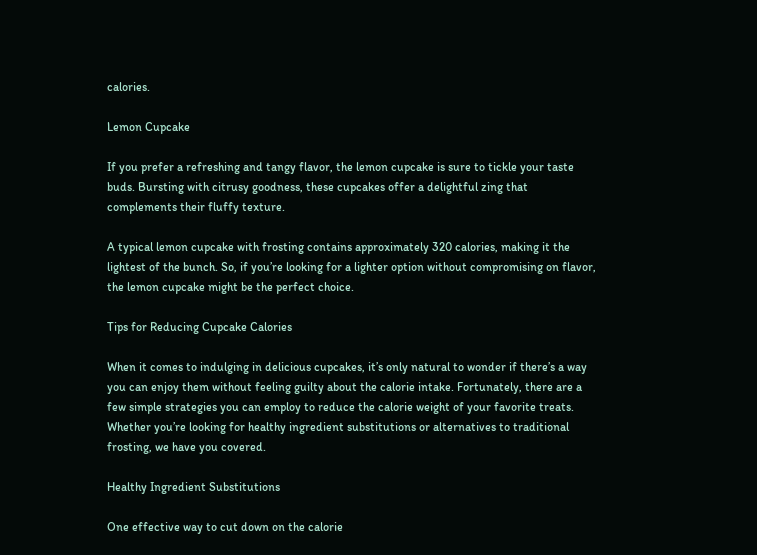calories.

Lemon Cupcake

If you prefer a refreshing and tangy flavor, the lemon cupcake is sure to tickle your taste buds. Bursting with citrusy goodness, these cupcakes offer a delightful zing that complements their fluffy texture.

A typical lemon cupcake with frosting contains approximately 320 calories, making it the lightest of the bunch. So, if you’re looking for a lighter option without compromising on flavor, the lemon cupcake might be the perfect choice.

Tips for Reducing Cupcake Calories

When it comes to indulging in delicious cupcakes, it’s only natural to wonder if there’s a way you can enjoy them without feeling guilty about the calorie intake. Fortunately, there are a few simple strategies you can employ to reduce the calorie weight of your favorite treats. Whether you’re looking for healthy ingredient substitutions or alternatives to traditional frosting, we have you covered.

Healthy Ingredient Substitutions

One effective way to cut down on the calorie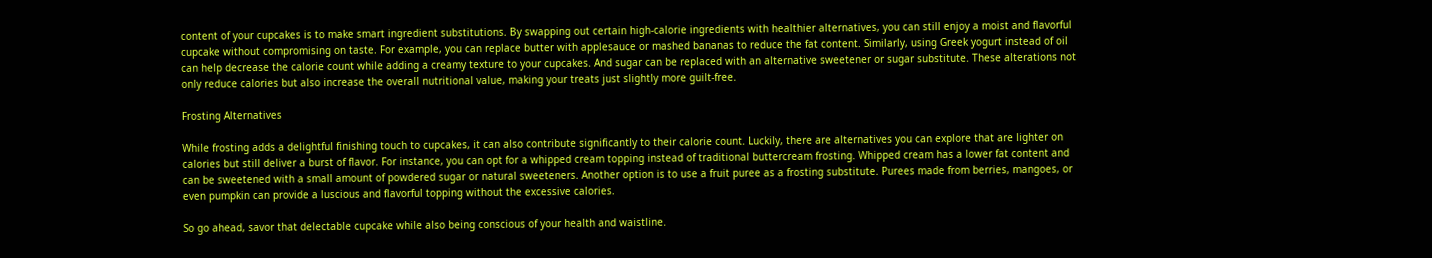content of your cupcakes is to make smart ingredient substitutions. By swapping out certain high-calorie ingredients with healthier alternatives, you can still enjoy a moist and flavorful cupcake without compromising on taste. For example, you can replace butter with applesauce or mashed bananas to reduce the fat content. Similarly, using Greek yogurt instead of oil can help decrease the calorie count while adding a creamy texture to your cupcakes. And sugar can be replaced with an alternative sweetener or sugar substitute. These alterations not only reduce calories but also increase the overall nutritional value, making your treats just slightly more guilt-free.

Frosting Alternatives

While frosting adds a delightful finishing touch to cupcakes, it can also contribute significantly to their calorie count. Luckily, there are alternatives you can explore that are lighter on calories but still deliver a burst of flavor. For instance, you can opt for a whipped cream topping instead of traditional buttercream frosting. Whipped cream has a lower fat content and can be sweetened with a small amount of powdered sugar or natural sweeteners. Another option is to use a fruit puree as a frosting substitute. Purees made from berries, mangoes, or even pumpkin can provide a luscious and flavorful topping without the excessive calories.

So go ahead, savor that delectable cupcake while also being conscious of your health and waistline.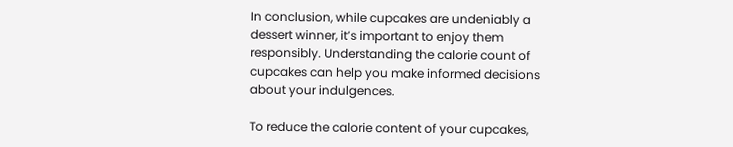In conclusion, while cupcakes are undeniably a dessert winner, it’s important to enjoy them responsibly. Understanding the calorie count of cupcakes can help you make informed decisions about your indulgences.

To reduce the calorie content of your cupcakes,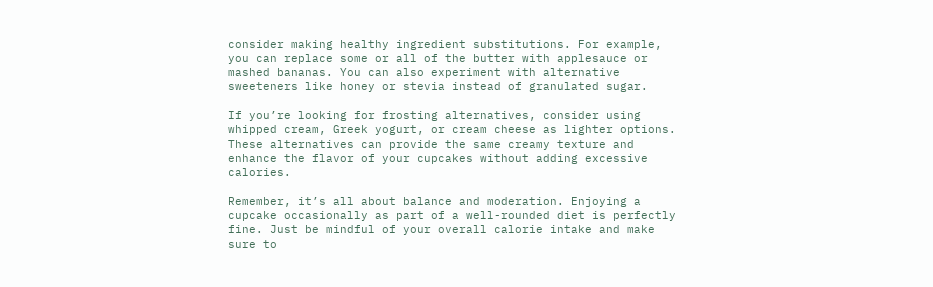consider making healthy ingredient substitutions. For example, you can replace some or all of the butter with applesauce or mashed bananas. You can also experiment with alternative sweeteners like honey or stevia instead of granulated sugar.

If you’re looking for frosting alternatives, consider using whipped cream, Greek yogurt, or cream cheese as lighter options. These alternatives can provide the same creamy texture and enhance the flavor of your cupcakes without adding excessive calories.

Remember, it’s all about balance and moderation. Enjoying a cupcake occasionally as part of a well-rounded diet is perfectly fine. Just be mindful of your overall calorie intake and make sure to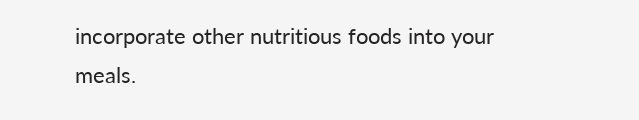incorporate other nutritious foods into your meals.